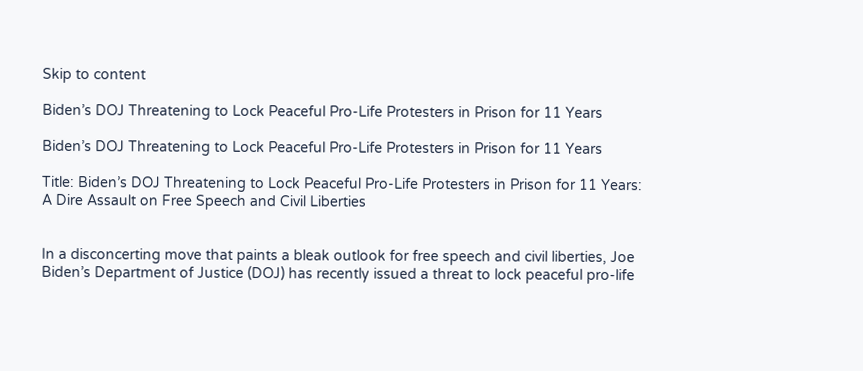Skip to content

Biden’s DOJ Threatening to Lock Peaceful Pro-Life Protesters in Prison for 11 Years

Biden’s DOJ Threatening to Lock Peaceful Pro-Life Protesters in Prison for 11 Years

Title: Biden’s DOJ Threatening to Lock Peaceful Pro-Life Protesters in Prison for 11 Years: A Dire Assault on Free Speech and Civil Liberties


In a disconcerting move that paints a bleak outlook for free speech and civil liberties, Joe Biden’s Department of Justice (DOJ) has recently issued a threat to lock peaceful pro-life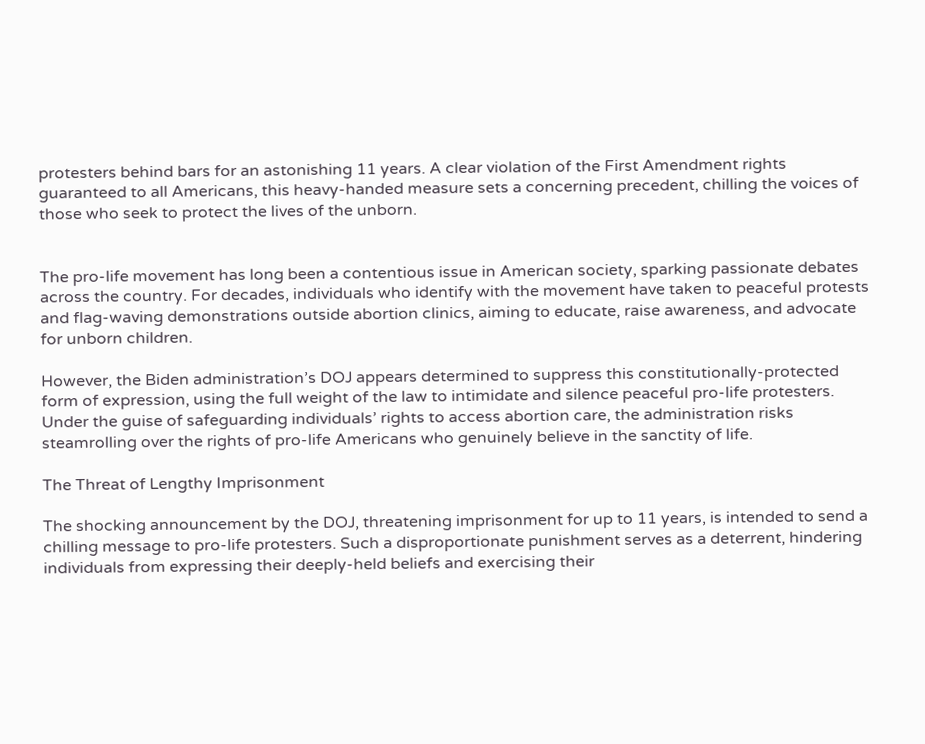protesters behind bars for an astonishing 11 years. A clear violation of the First Amendment rights guaranteed to all Americans, this heavy-handed measure sets a concerning precedent, chilling the voices of those who seek to protect the lives of the unborn.


The pro-life movement has long been a contentious issue in American society, sparking passionate debates across the country. For decades, individuals who identify with the movement have taken to peaceful protests and flag-waving demonstrations outside abortion clinics, aiming to educate, raise awareness, and advocate for unborn children.

However, the Biden administration’s DOJ appears determined to suppress this constitutionally-protected form of expression, using the full weight of the law to intimidate and silence peaceful pro-life protesters. Under the guise of safeguarding individuals’ rights to access abortion care, the administration risks steamrolling over the rights of pro-life Americans who genuinely believe in the sanctity of life.

The Threat of Lengthy Imprisonment

The shocking announcement by the DOJ, threatening imprisonment for up to 11 years, is intended to send a chilling message to pro-life protesters. Such a disproportionate punishment serves as a deterrent, hindering individuals from expressing their deeply-held beliefs and exercising their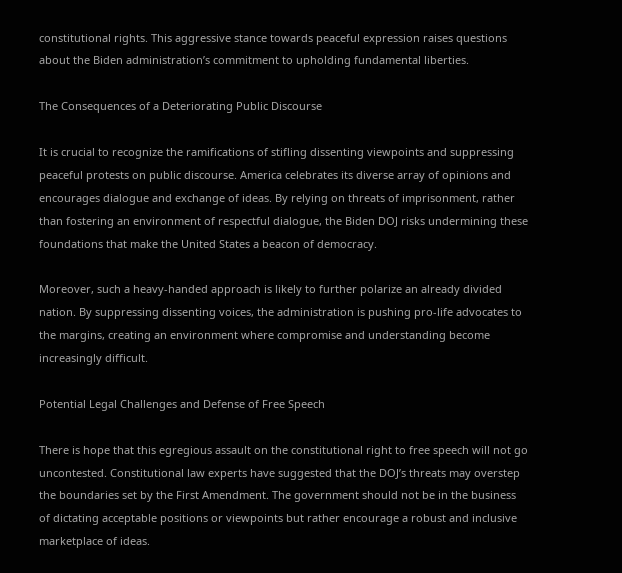constitutional rights. This aggressive stance towards peaceful expression raises questions about the Biden administration’s commitment to upholding fundamental liberties.

The Consequences of a Deteriorating Public Discourse

It is crucial to recognize the ramifications of stifling dissenting viewpoints and suppressing peaceful protests on public discourse. America celebrates its diverse array of opinions and encourages dialogue and exchange of ideas. By relying on threats of imprisonment, rather than fostering an environment of respectful dialogue, the Biden DOJ risks undermining these foundations that make the United States a beacon of democracy.

Moreover, such a heavy-handed approach is likely to further polarize an already divided nation. By suppressing dissenting voices, the administration is pushing pro-life advocates to the margins, creating an environment where compromise and understanding become increasingly difficult.

Potential Legal Challenges and Defense of Free Speech

There is hope that this egregious assault on the constitutional right to free speech will not go uncontested. Constitutional law experts have suggested that the DOJ’s threats may overstep the boundaries set by the First Amendment. The government should not be in the business of dictating acceptable positions or viewpoints but rather encourage a robust and inclusive marketplace of ideas.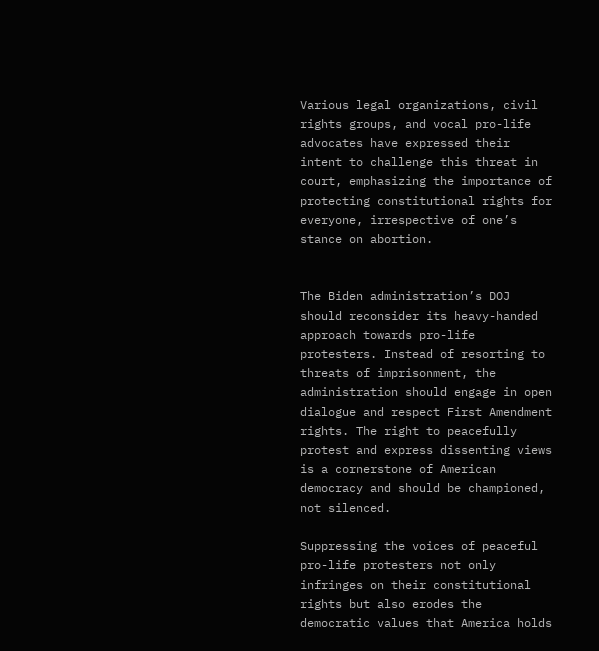Various legal organizations, civil rights groups, and vocal pro-life advocates have expressed their intent to challenge this threat in court, emphasizing the importance of protecting constitutional rights for everyone, irrespective of one’s stance on abortion.


The Biden administration’s DOJ should reconsider its heavy-handed approach towards pro-life protesters. Instead of resorting to threats of imprisonment, the administration should engage in open dialogue and respect First Amendment rights. The right to peacefully protest and express dissenting views is a cornerstone of American democracy and should be championed, not silenced.

Suppressing the voices of peaceful pro-life protesters not only infringes on their constitutional rights but also erodes the democratic values that America holds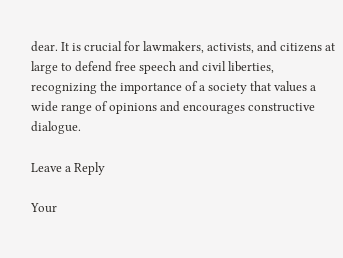dear. It is crucial for lawmakers, activists, and citizens at large to defend free speech and civil liberties, recognizing the importance of a society that values a wide range of opinions and encourages constructive dialogue.

Leave a Reply

Your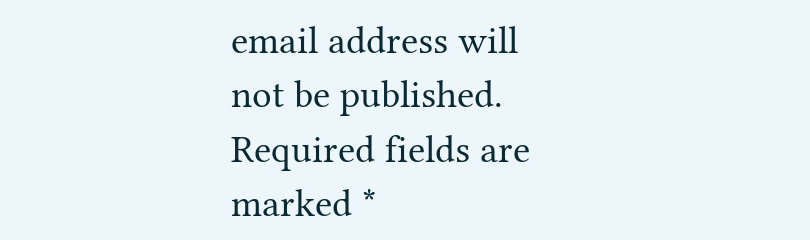email address will not be published. Required fields are marked *